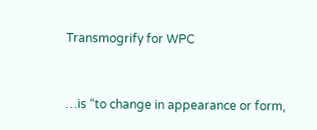Transmogrify for WPC


…is “to change in appearance or form,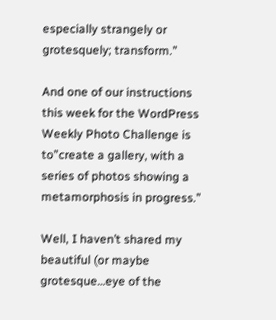especially strangely or grotesquely; transform.”

And one of our instructions this week for the WordPress Weekly Photo Challenge is to”create a gallery, with a series of photos showing a metamorphosis in progress.”

Well, I haven’t shared my beautiful (or maybe grotesque…eye of the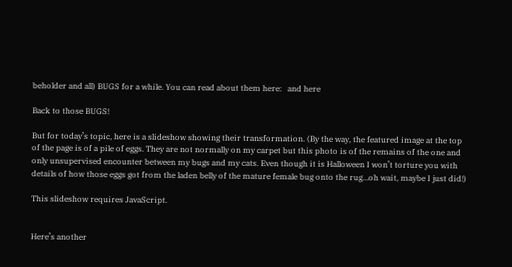beholder and all) BUGS for a while. You can read about them here:   and here

Back to those BUGS!

But for today’s topic, here is a slideshow showing their transformation. (By the way, the featured image at the top of the page is of a pile of eggs. They are not normally on my carpet but this photo is of the remains of the one and only unsupervised encounter between my bugs and my cats. Even though it is Halloween I won’t torture you with details of how those eggs got from the laden belly of the mature female bug onto the rug…oh wait, maybe I just did!)

This slideshow requires JavaScript.


Here’s another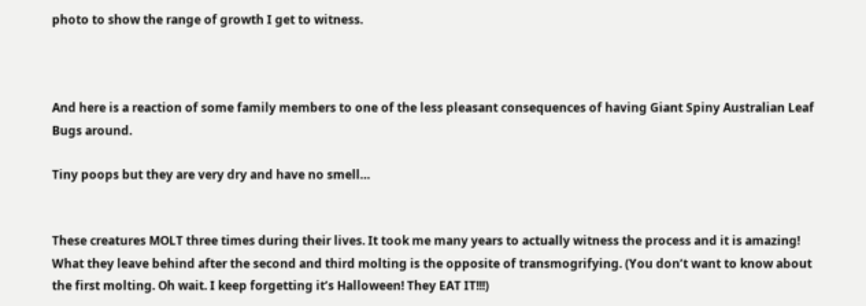photo to show the range of growth I get to witness.



And here is a reaction of some family members to one of the less pleasant consequences of having Giant Spiny Australian Leaf Bugs around.

Tiny poops but they are very dry and have no smell…


These creatures MOLT three times during their lives. It took me many years to actually witness the process and it is amazing! What they leave behind after the second and third molting is the opposite of transmogrifying. (You don’t want to know about the first molting. Oh wait. I keep forgetting it’s Halloween! They EAT IT!!!)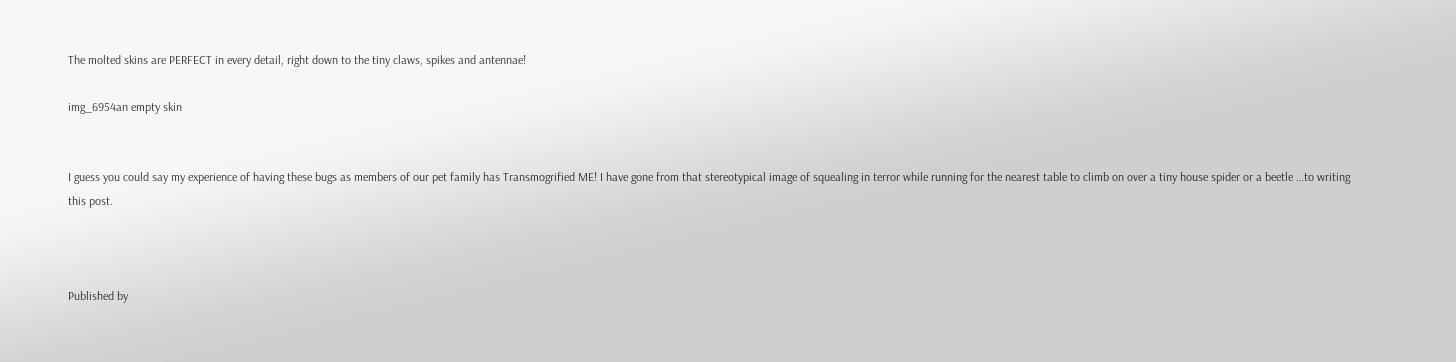The molted skins are PERFECT in every detail, right down to the tiny claws, spikes and antennae!

img_6954an empty skin


I guess you could say my experience of having these bugs as members of our pet family has Transmogrified ME! I have gone from that stereotypical image of squealing in terror while running for the nearest table to climb on over a tiny house spider or a beetle …to writing this post.



Published by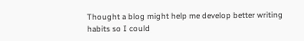Thought a blog might help me develop better writing habits so I could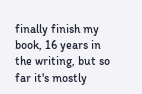finally finish my book, 16 years in the writing, but so far it's mostly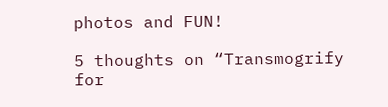photos and FUN!

5 thoughts on “Transmogrify for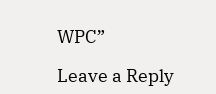WPC”

Leave a Reply